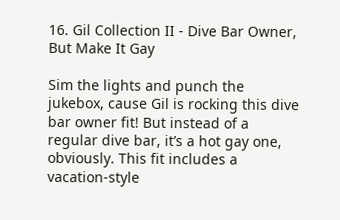16. Gil Collection II - Dive Bar Owner, But Make It Gay

Sim the lights and punch the jukebox, cause Gil is rocking this dive bar owner fit! But instead of a regular dive bar, it’s a hot gay one, obviously. This fit includes a vacation-style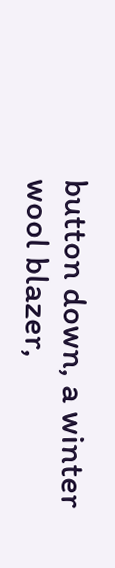button down, a winter wool blazer,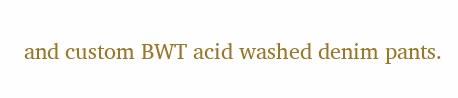and custom BWT acid washed denim pants.